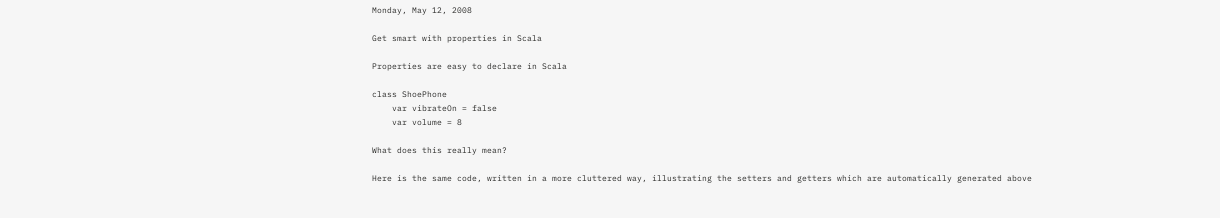Monday, May 12, 2008

Get smart with properties in Scala

Properties are easy to declare in Scala

class ShoePhone
    var vibrateOn = false
    var volume = 8

What does this really mean?

Here is the same code, written in a more cluttered way, illustrating the setters and getters which are automatically generated above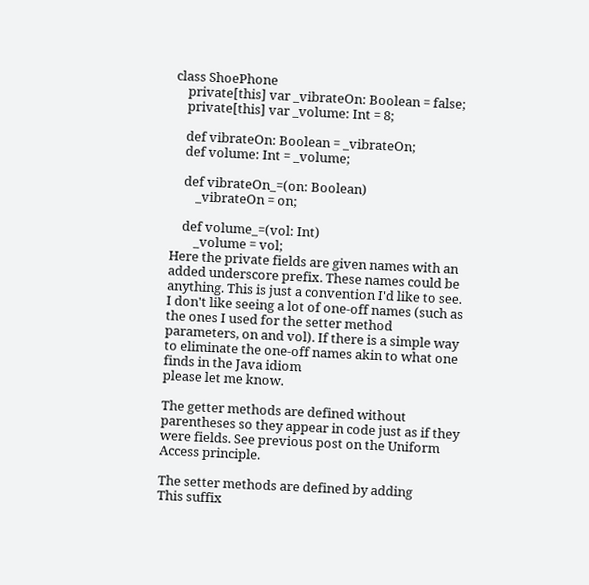class ShoePhone
    private[this] var _vibrateOn: Boolean = false;
    private[this] var _volume: Int = 8;

    def vibrateOn: Boolean = _vibrateOn;
    def volume: Int = _volume;

    def vibrateOn_=(on: Boolean)
        _vibrateOn = on;

    def volume_=(vol: Int)
        _volume = vol;
Here the private fields are given names with an added underscore prefix. These names could be anything. This is just a convention I'd like to see. I don't like seeing a lot of one-off names (such as the ones I used for the setter method parameters, on and vol). If there is a simple way to eliminate the one-off names akin to what one finds in the Java idiom
please let me know.

The getter methods are defined without parentheses so they appear in code just as if they were fields. See previous post on the Uniform Access principle.

The setter methods are defined by adding
This suffix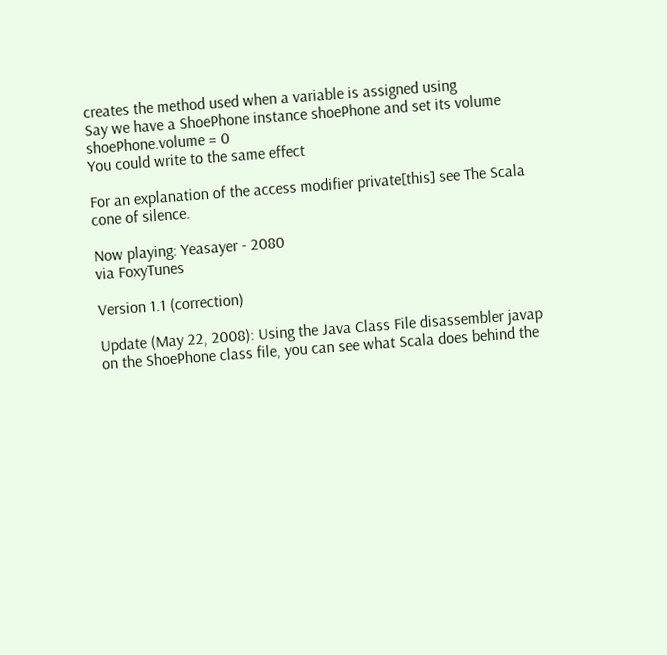creates the method used when a variable is assigned using
Say we have a ShoePhone instance shoePhone and set its volume
shoePhone.volume = 0
You could write to the same effect

For an explanation of the access modifier private[this] see The Scala cone of silence.

Now playing: Yeasayer - 2080
via FoxyTunes

Version 1.1 (correction)

Update (May 22, 2008): Using the Java Class File disassembler javap on the ShoePhone class file, you can see what Scala does behind the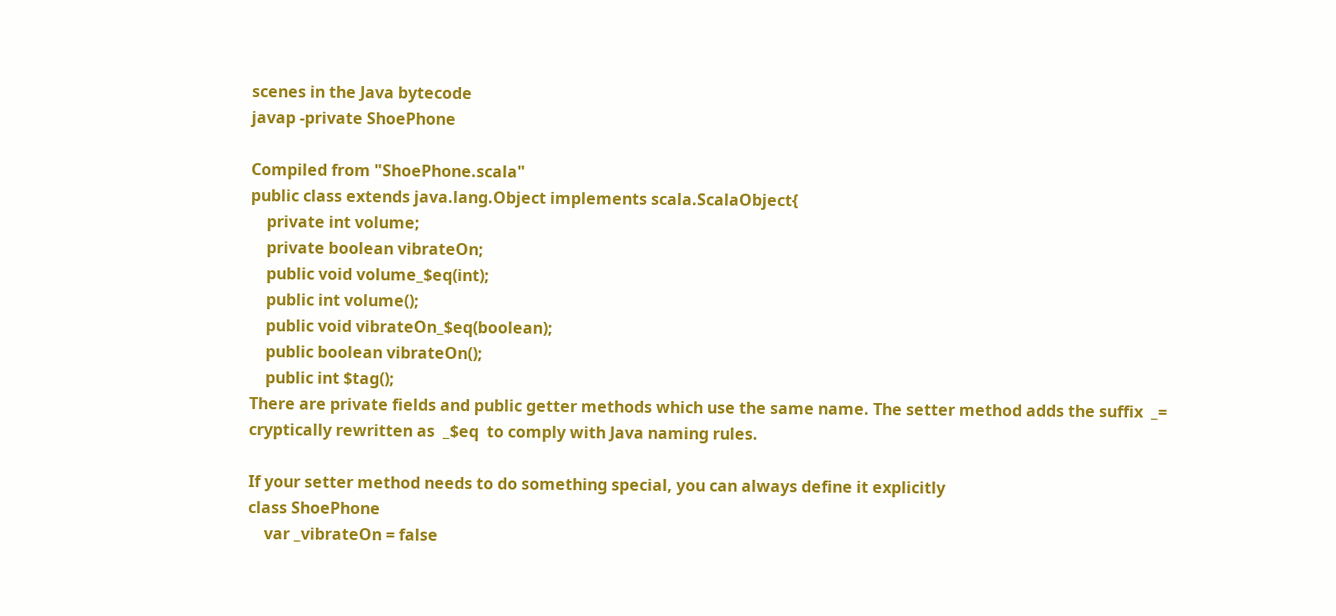scenes in the Java bytecode
javap -private ShoePhone

Compiled from "ShoePhone.scala"
public class extends java.lang.Object implements scala.ScalaObject{
    private int volume;
    private boolean vibrateOn;
    public void volume_$eq(int);
    public int volume();
    public void vibrateOn_$eq(boolean);
    public boolean vibrateOn();
    public int $tag();
There are private fields and public getter methods which use the same name. The setter method adds the suffix  _=  cryptically rewritten as  _$eq  to comply with Java naming rules.

If your setter method needs to do something special, you can always define it explicitly
class ShoePhone
    var _vibrateOn = false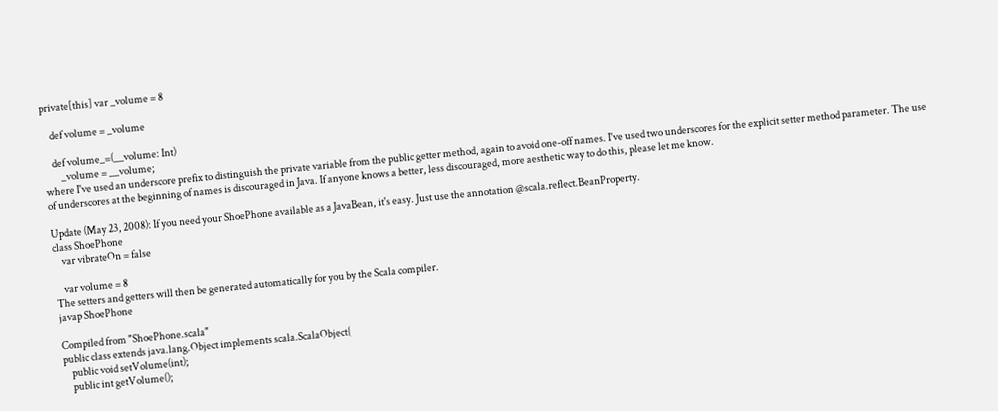private[this] var _volume = 8

    def volume = _volume

    def volume_=(__volume: Int)
        _volume = __volume;
where I've used an underscore prefix to distinguish the private variable from the public getter method, again to avoid one-off names. I've used two underscores for the explicit setter method parameter. The use of underscores at the beginning of names is discouraged in Java. If anyone knows a better, less discouraged, more aesthetic way to do this, please let me know.

Update (May 23, 2008): If you need your ShoePhone available as a JavaBean, it's easy. Just use the annotation @scala.reflect.BeanProperty.
class ShoePhone
    var vibrateOn = false

    var volume = 8
The setters and getters will then be generated automatically for you by the Scala compiler.
javap ShoePhone

Compiled from "ShoePhone.scala"
public class extends java.lang.Object implements scala.ScalaObject{
    public void setVolume(int);
    public int getVolume();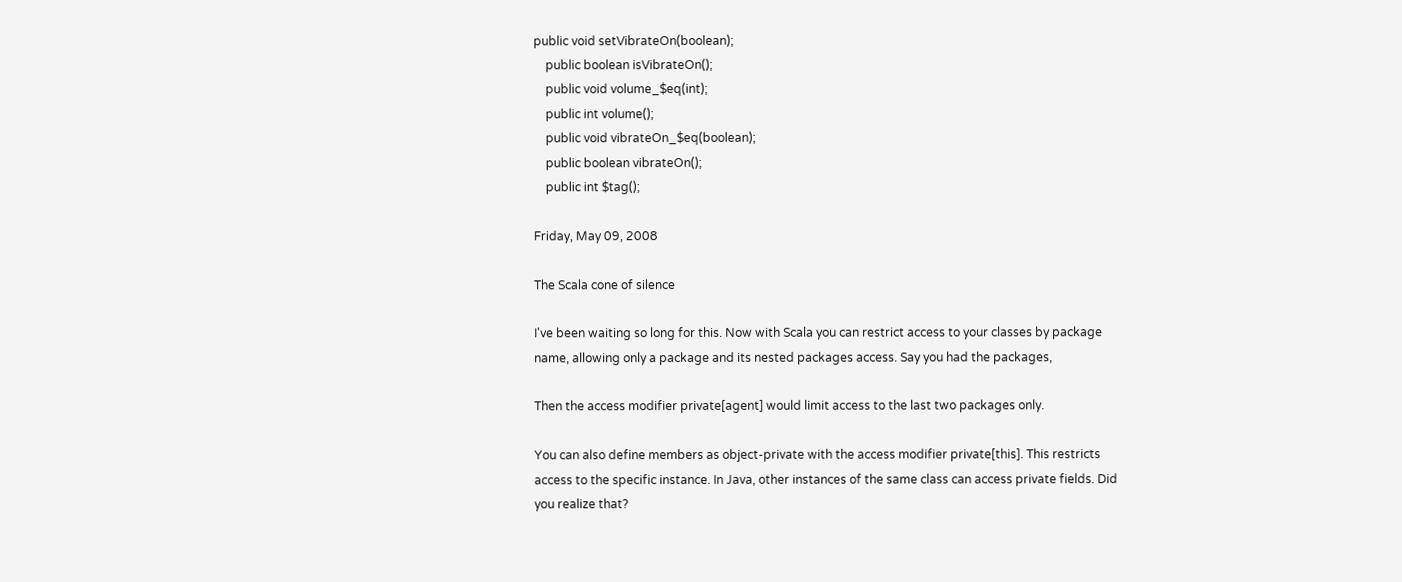public void setVibrateOn(boolean);
    public boolean isVibrateOn();
    public void volume_$eq(int);
    public int volume();
    public void vibrateOn_$eq(boolean);
    public boolean vibrateOn();
    public int $tag();

Friday, May 09, 2008

The Scala cone of silence

I've been waiting so long for this. Now with Scala you can restrict access to your classes by package name, allowing only a package and its nested packages access. Say you had the packages,

Then the access modifier private[agent] would limit access to the last two packages only.

You can also define members as object-private with the access modifier private[this]. This restricts access to the specific instance. In Java, other instances of the same class can access private fields. Did you realize that?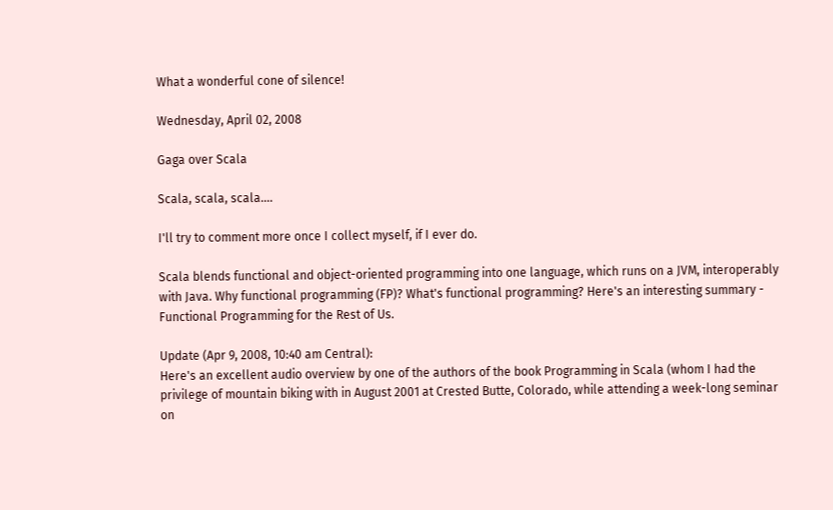What a wonderful cone of silence!

Wednesday, April 02, 2008

Gaga over Scala

Scala, scala, scala....

I'll try to comment more once I collect myself, if I ever do.

Scala blends functional and object-oriented programming into one language, which runs on a JVM, interoperably with Java. Why functional programming (FP)? What's functional programming? Here's an interesting summary - Functional Programming for the Rest of Us.

Update (Apr 9, 2008, 10:40 am Central):
Here's an excellent audio overview by one of the authors of the book Programming in Scala (whom I had the privilege of mountain biking with in August 2001 at Crested Butte, Colorado, while attending a week-long seminar on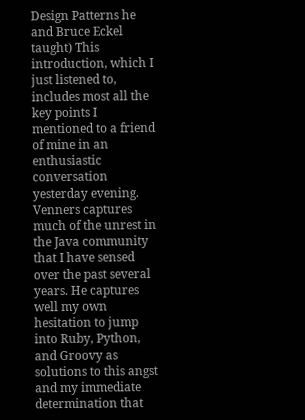Design Patterns he and Bruce Eckel taught) This introduction, which I just listened to, includes most all the key points I mentioned to a friend of mine in an enthusiastic conversation yesterday evening. Venners captures much of the unrest in the Java community that I have sensed over the past several years. He captures well my own hesitation to jump into Ruby, Python, and Groovy as solutions to this angst and my immediate determination that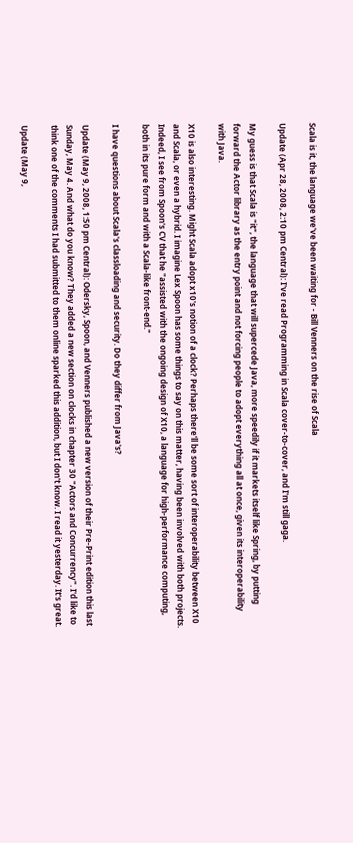Scala is it, the language we've been waiting for - Bill Venners on the rise of Scala

Update (Apr 28, 2008, 2:10 pm Central): I've read Programming in Scala cover-to-cover, and I'm still gaga.

My guess is that Scala is "it", the language that will supercede Java, more speedily if it markets itself like Spring, by putting forward the Actor library as the entry point and not forcing people to adopt everything all at once, given its interoperability with Java.

X10 is also interesting. Might Scala adopt x10's notion of a clock? Perhaps there'll be some sort of interoperability between X10 and Scala, or even a hybrid. I imagine Lex Spoon has some things to say on this matter, having been involved with both projects. Indeed, I see from Spoon's CV that he "assisted with the ongoing design of X10, a language for high-performance computing, both in its pure form and with a Scala-like front-end."

I have questions about Scala's classloading and security. Do they differ from Java's?

Update (May 9, 2008, 1:50 pm Central): Odersky, Spoon, and Venners published a new version of their Pre-Print edition this last Sunday, May 4. And what do you know? They added a new section on clocks in chapter 30 "Actors and Concurrency". I'd like to think one of the comments I had submitted to them online sparked this addition, but I don't know. I read it yesterday. It's great.

Update (May 9,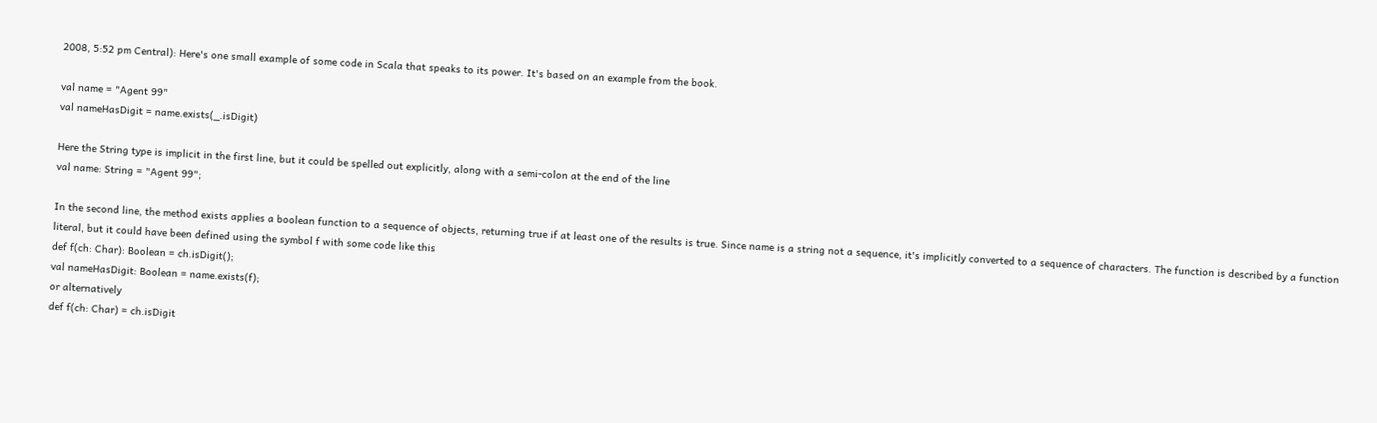2008, 5:52 pm Central): Here's one small example of some code in Scala that speaks to its power. It's based on an example from the book.

val name = "Agent 99"
val nameHasDigit = name.exists(_.isDigit)

Here the String type is implicit in the first line, but it could be spelled out explicitly, along with a semi-colon at the end of the line
val name: String = "Agent 99";

In the second line, the method exists applies a boolean function to a sequence of objects, returning true if at least one of the results is true. Since name is a string not a sequence, it's implicitly converted to a sequence of characters. The function is described by a function literal, but it could have been defined using the symbol f with some code like this
def f(ch: Char): Boolean = ch.isDigit();
val nameHasDigit: Boolean = name.exists(f);
or alternatively
def f(ch: Char) = ch.isDigit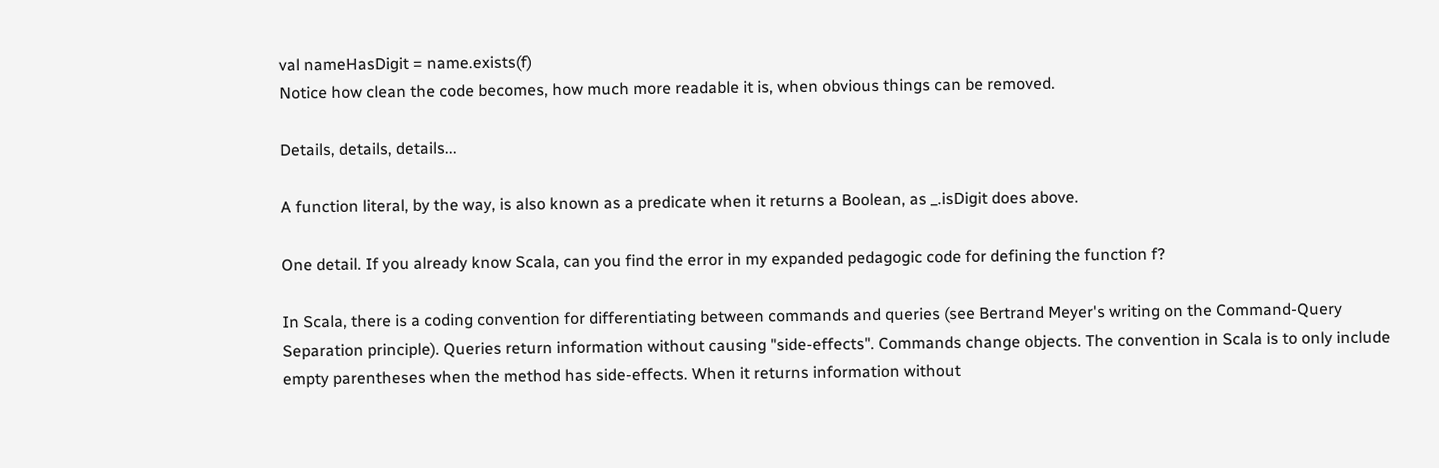val nameHasDigit = name.exists(f)
Notice how clean the code becomes, how much more readable it is, when obvious things can be removed.

Details, details, details...

A function literal, by the way, is also known as a predicate when it returns a Boolean, as _.isDigit does above.

One detail. If you already know Scala, can you find the error in my expanded pedagogic code for defining the function f?

In Scala, there is a coding convention for differentiating between commands and queries (see Bertrand Meyer's writing on the Command-Query Separation principle). Queries return information without causing "side-effects". Commands change objects. The convention in Scala is to only include empty parentheses when the method has side-effects. When it returns information without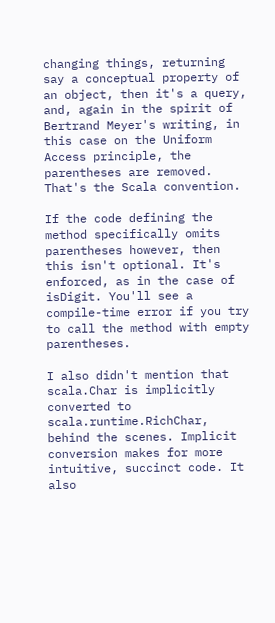changing things, returning say a conceptual property of an object, then it's a query, and, again in the spirit of Bertrand Meyer's writing, in this case on the Uniform Access principle, the parentheses are removed. That's the Scala convention.

If the code defining the method specifically omits parentheses however, then this isn't optional. It's enforced, as in the case of isDigit. You'll see a compile-time error if you try to call the method with empty parentheses.

I also didn't mention that scala.Char is implicitly converted to scala.runtime.RichChar, behind the scenes. Implicit conversion makes for more intuitive, succinct code. It also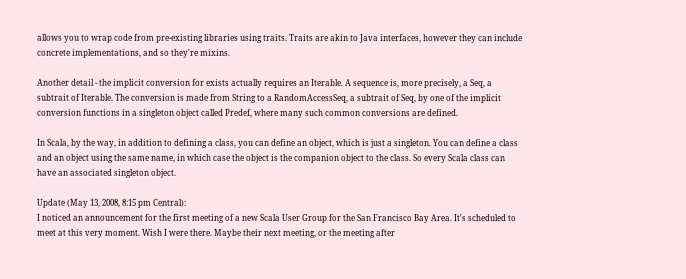allows you to wrap code from pre-existing libraries using traits. Traits are akin to Java interfaces, however they can include concrete implementations, and so they're mixins.

Another detail - the implicit conversion for exists actually requires an Iterable. A sequence is, more precisely, a Seq, a subtrait of Iterable. The conversion is made from String to a RandomAccessSeq, a subtrait of Seq, by one of the implicit conversion functions in a singleton object called Predef, where many such common conversions are defined.

In Scala, by the way, in addition to defining a class, you can define an object, which is just a singleton. You can define a class and an object using the same name, in which case the object is the companion object to the class. So every Scala class can have an associated singleton object.

Update (May 13, 2008, 8:15 pm Central):
I noticed an announcement for the first meeting of a new Scala User Group for the San Francisco Bay Area. It's scheduled to meet at this very moment. Wish I were there. Maybe their next meeting, or the meeting after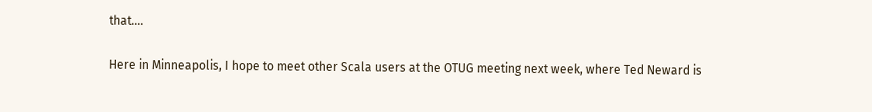that....

Here in Minneapolis, I hope to meet other Scala users at the OTUG meeting next week, where Ted Neward is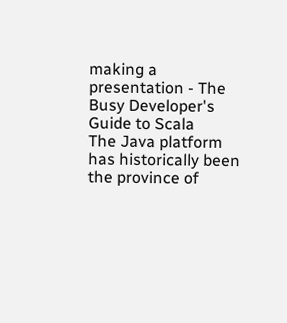making a presentation - The Busy Developer's Guide to Scala
The Java platform has historically been the province of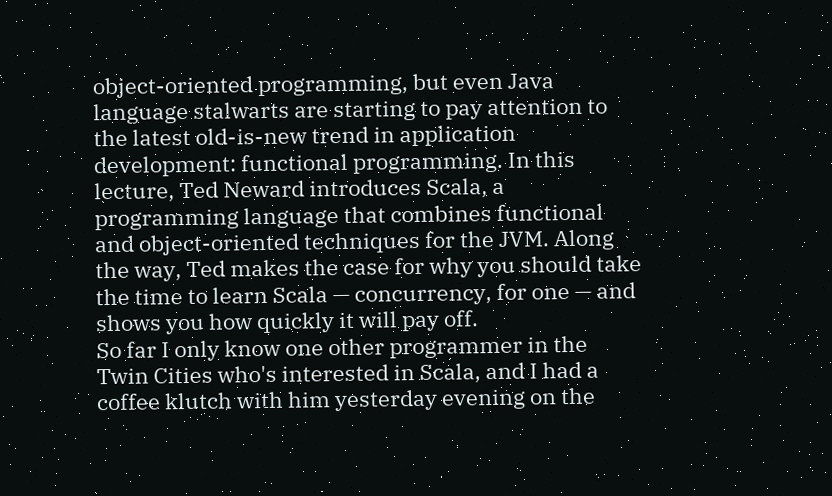object-oriented programming, but even Java language stalwarts are starting to pay attention to the latest old-is-new trend in application development: functional programming. In this lecture, Ted Neward introduces Scala, a programming language that combines functional and object-oriented techniques for the JVM. Along the way, Ted makes the case for why you should take the time to learn Scala — concurrency, for one — and shows you how quickly it will pay off.
So far I only know one other programmer in the Twin Cities who's interested in Scala, and I had a coffee klutch with him yesterday evening on the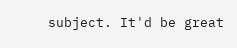subject. It'd be great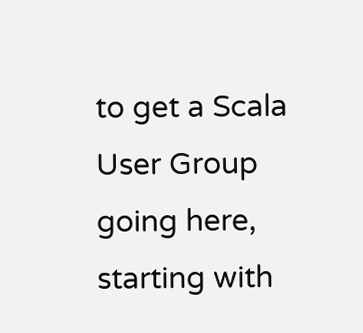to get a Scala User Group going here, starting with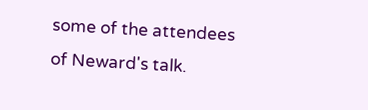some of the attendees of Neward's talk.